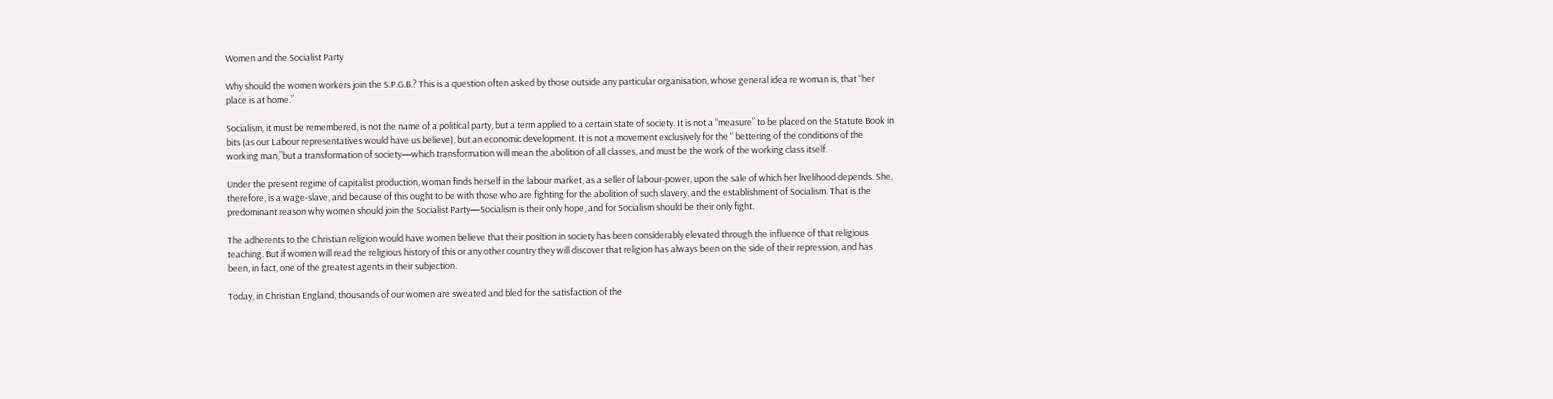Women and the Socialist Party

Why should the women workers join the S.P.G.B.? This is a question often asked by those outside any particular organisation, whose general idea re woman is, that “her place is at home.”

Socialism, it must be remembered, is not the name of a political party, but a term applied to a certain state of society. It is not a “measure” to be placed on the Statute Book in bits (as our Labour representatives would have us believe), but an economic development. It is not a movement exclusively for the “ bettering of the conditions of the working man,”but a transformation of society—which transformation will mean the abolition of all classes, and must be the work of the working class itself.

Under the present regime of capitalist production, woman finds herself in the labour market, as a seller of labour-power, upon the sale of which her livelihood depends. She, therefore, is a wage-slave, and because of this ought to be with those who are fighting for the abolition of such slavery, and the establishment of Socialism. That is the predominant reason why women should join the Socialist Party—Socialism is their only hope, and for Socialism should be their only fight.

The adherents to the Christian religion would have women believe that their position in society has been considerably elevated through the influence of that religious teaching. But if women will read the religious history of this or any other country they will discover that religion has always been on the side of their repression, and has been, in fact, one of the greatest agents in their subjection.

Today, in Christian England, thousands of our women are sweated and bled for the satisfaction of the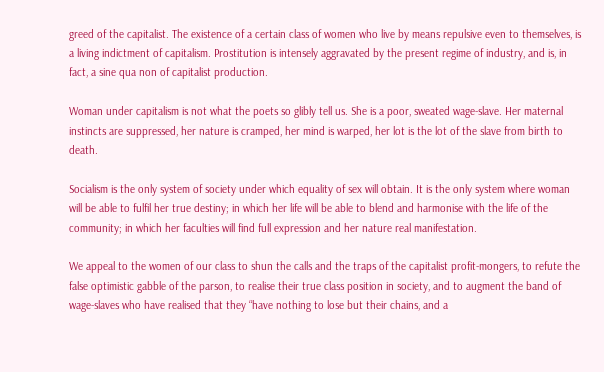greed of the capitalist. The existence of a certain class of women who live by means repulsive even to themselves, is a living indictment of capitalism. Prostitution is intensely aggravated by the present regime of industry, and is, in fact, a sine qua non of capitalist production.

Woman under capitalism is not what the poets so glibly tell us. She is a poor, sweated wage-slave. Her maternal instincts are suppressed, her nature is cramped, her mind is warped, her lot is the lot of the slave from birth to death.

Socialism is the only system of society under which equality of sex will obtain. It is the only system where woman will be able to fulfil her true destiny; in which her life will be able to blend and harmonise with the life of the community; in which her faculties will find full expression and her nature real manifestation.

We appeal to the women of our class to shun the calls and the traps of the capitalist profit-mongers, to refute the false optimistic gabble of the parson, to realise their true class position in society, and to augment the band of wage-slaves who have realised that they “have nothing to lose but their chains, and a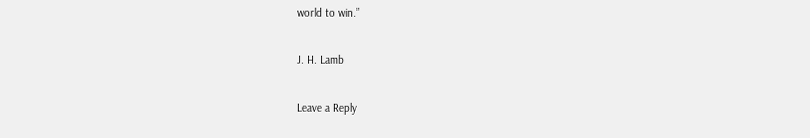world to win.”

J. H. Lamb

Leave a Reply